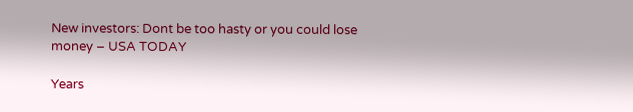New investors: Dont be too hasty or you could lose money – USA TODAY

Years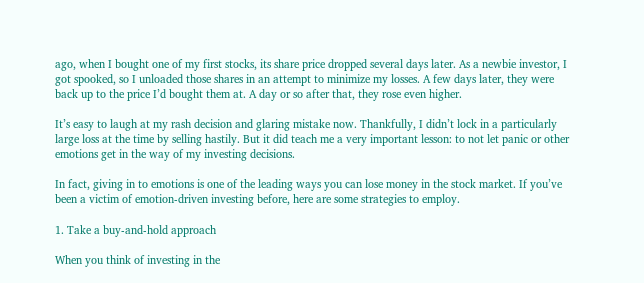ago, when I bought one of my first stocks, its share price dropped several days later. As a newbie investor, I got spooked, so I unloaded those shares in an attempt to minimize my losses. A few days later, they were back up to the price I’d bought them at. A day or so after that, they rose even higher.

It’s easy to laugh at my rash decision and glaring mistake now. Thankfully, I didn’t lock in a particularly large loss at the time by selling hastily. But it did teach me a very important lesson: to not let panic or other emotions get in the way of my investing decisions.

In fact, giving in to emotions is one of the leading ways you can lose money in the stock market. If you’ve been a victim of emotion-driven investing before, here are some strategies to employ.

1. Take a buy-and-hold approach

When you think of investing in the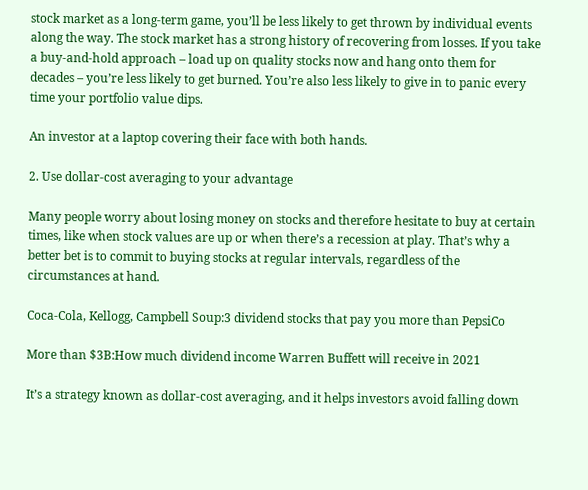stock market as a long-term game, you’ll be less likely to get thrown by individual events along the way. The stock market has a strong history of recovering from losses. If you take a buy-and-hold approach – load up on quality stocks now and hang onto them for decades – you’re less likely to get burned. You’re also less likely to give in to panic every time your portfolio value dips.

An investor at a laptop covering their face with both hands.

2. Use dollar-cost averaging to your advantage

Many people worry about losing money on stocks and therefore hesitate to buy at certain times, like when stock values are up or when there’s a recession at play. That’s why a better bet is to commit to buying stocks at regular intervals, regardless of the circumstances at hand.

Coca-Cola, Kellogg, Campbell Soup:3 dividend stocks that pay you more than PepsiCo

More than $3B:How much dividend income Warren Buffett will receive in 2021

It’s a strategy known as dollar-cost averaging, and it helps investors avoid falling down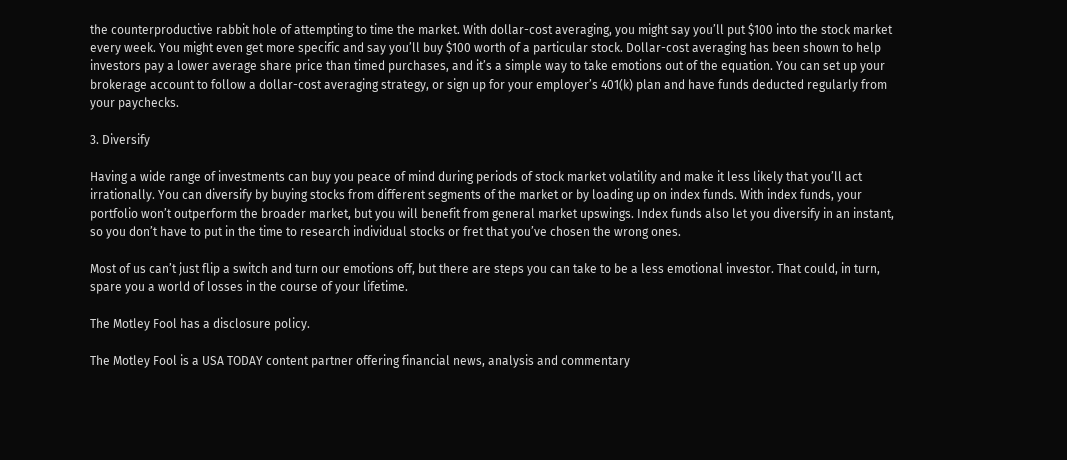the counterproductive rabbit hole of attempting to time the market. With dollar-cost averaging, you might say you’ll put $100 into the stock market every week. You might even get more specific and say you’ll buy $100 worth of a particular stock. Dollar-cost averaging has been shown to help investors pay a lower average share price than timed purchases, and it’s a simple way to take emotions out of the equation. You can set up your brokerage account to follow a dollar-cost averaging strategy, or sign up for your employer’s 401(k) plan and have funds deducted regularly from your paychecks.

3. Diversify

Having a wide range of investments can buy you peace of mind during periods of stock market volatility and make it less likely that you’ll act irrationally. You can diversify by buying stocks from different segments of the market or by loading up on index funds. With index funds, your portfolio won’t outperform the broader market, but you will benefit from general market upswings. Index funds also let you diversify in an instant, so you don’t have to put in the time to research individual stocks or fret that you’ve chosen the wrong ones.

Most of us can’t just flip a switch and turn our emotions off, but there are steps you can take to be a less emotional investor. That could, in turn, spare you a world of losses in the course of your lifetime.

The Motley Fool has a disclosure policy.

The Motley Fool is a USA TODAY content partner offering financial news, analysis and commentary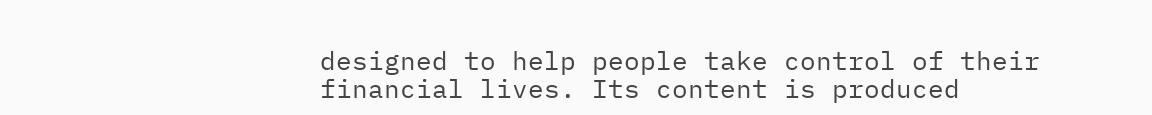designed to help people take control of their financial lives. Its content is produced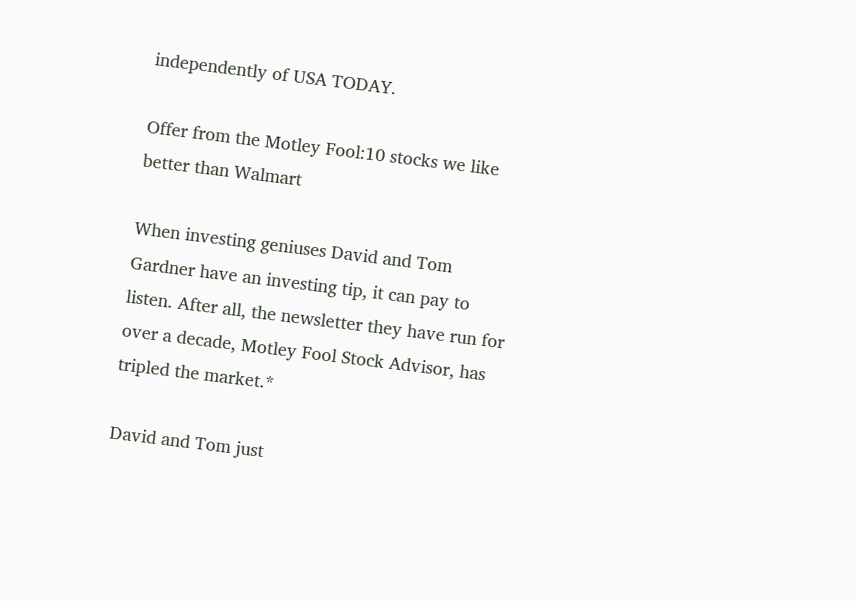independently of USA TODAY.

Offer from the Motley Fool:10 stocks we like better than Walmart

When investing geniuses David and Tom Gardner have an investing tip, it can pay to listen. After all, the newsletter they have run for over a decade, Motley Fool Stock Advisor, has tripled the market.*

David and Tom just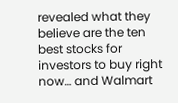revealed what they believe are the ten best stocks for investors to buy right now… and Walmart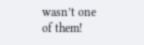wasn’t one of them!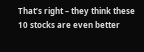That’s right – they think these 10 stocks are even better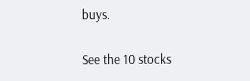buys.

See the 10 stocks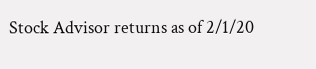Stock Advisor returns as of 2/1/20